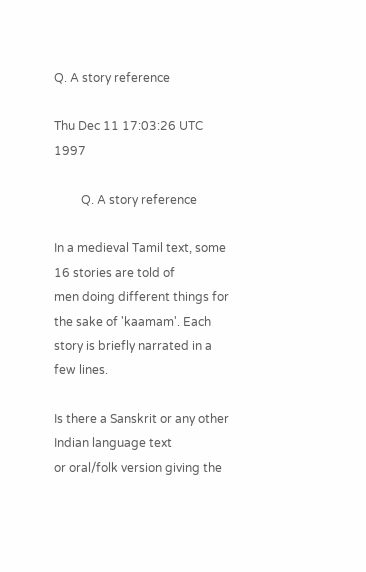Q. A story reference

Thu Dec 11 17:03:26 UTC 1997

         Q. A story reference

In a medieval Tamil text, some 16 stories are told of
men doing different things for the sake of 'kaamam'. Each
story is briefly narrated in a few lines.

Is there a Sanskrit or any other Indian language text
or oral/folk version giving the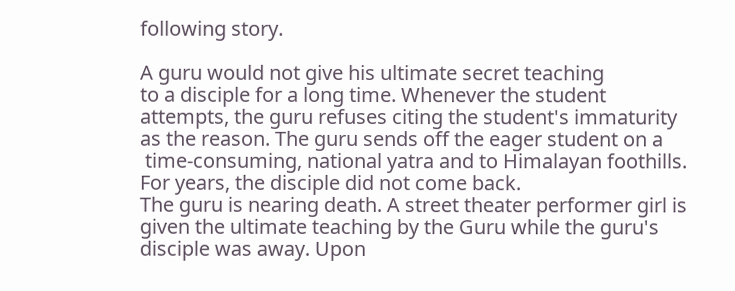following story.

A guru would not give his ultimate secret teaching
to a disciple for a long time. Whenever the student
attempts, the guru refuses citing the student's immaturity
as the reason. The guru sends off the eager student on a
 time-consuming, national yatra and to Himalayan foothills.
For years, the disciple did not come back.
The guru is nearing death. A street theater performer girl is
given the ultimate teaching by the Guru while the guru's
disciple was away. Upon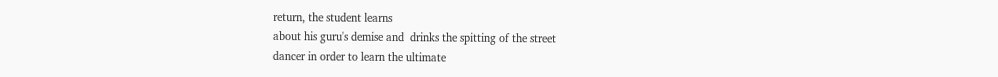return, the student learns
about his guru's demise and  drinks the spitting of the street
dancer in order to learn the ultimate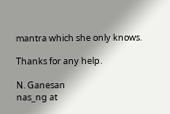mantra which she only knows.

Thanks for any help.

N. Ganesan
nas_ng at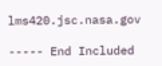lms420.jsc.nasa.gov

----- End Included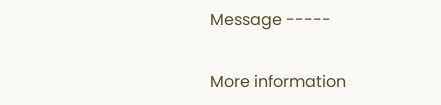Message -----

More information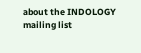about the INDOLOGY mailing list